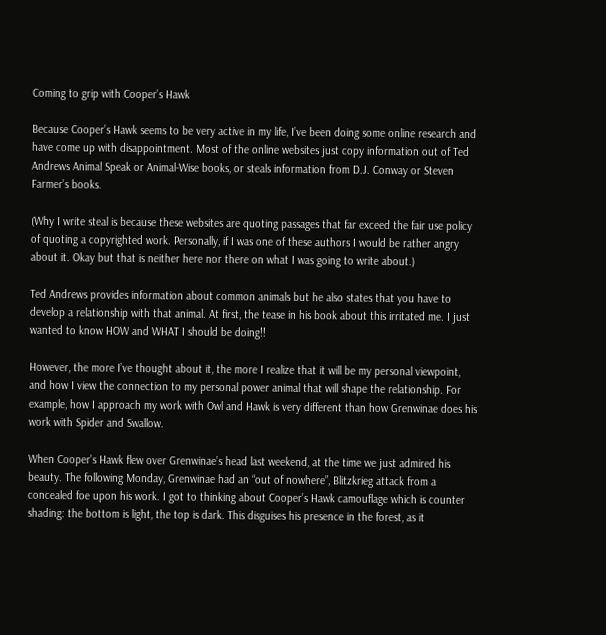Coming to grip with Cooper’s Hawk

Because Cooper’s Hawk seems to be very active in my life, I’ve been doing some online research and have come up with disappointment. Most of the online websites just copy information out of Ted Andrews Animal Speak or Animal-Wise books, or steals information from D.J. Conway or Steven Farmer’s books.

(Why I write steal is because these websites are quoting passages that far exceed the fair use policy of quoting a copyrighted work. Personally, if I was one of these authors I would be rather angry about it. Okay but that is neither here nor there on what I was going to write about.)

Ted Andrews provides information about common animals but he also states that you have to develop a relationship with that animal. At first, the tease in his book about this irritated me. I just wanted to know HOW and WHAT I should be doing!!

However, the more I’ve thought about it, the more I realize that it will be my personal viewpoint, and how I view the connection to my personal power animal that will shape the relationship. For example, how I approach my work with Owl and Hawk is very different than how Grenwinae does his work with Spider and Swallow.

When Cooper’s Hawk flew over Grenwinae’s head last weekend, at the time we just admired his beauty. The following Monday, Grenwinae had an “out of nowhere”, Blitzkrieg attack from a concealed foe upon his work. I got to thinking about Cooper’s Hawk camouflage which is counter shading: the bottom is light, the top is dark. This disguises his presence in the forest, as it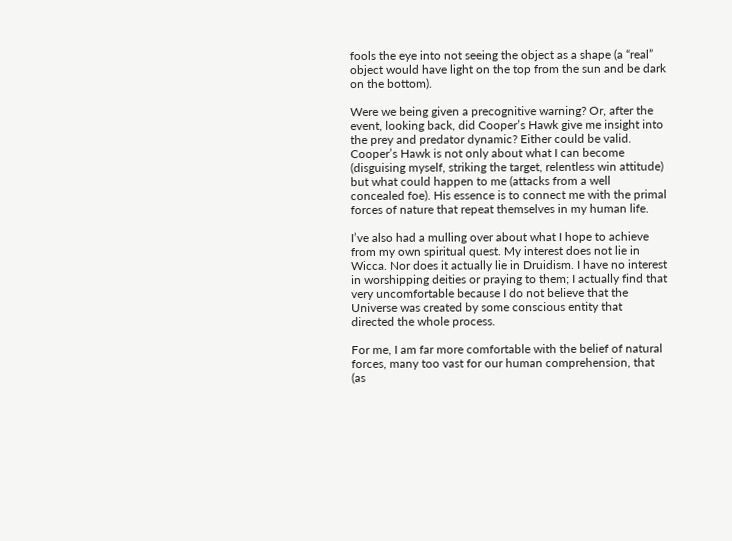fools the eye into not seeing the object as a shape (a “real” object would have light on the top from the sun and be dark on the bottom).

Were we being given a precognitive warning? Or, after the event, looking back, did Cooper’s Hawk give me insight into the prey and predator dynamic? Either could be valid. Cooper’s Hawk is not only about what I can become (disguising myself, striking the target, relentless win attitude) but what could happen to me (attacks from a well concealed foe). His essence is to connect me with the primal forces of nature that repeat themselves in my human life.

I’ve also had a mulling over about what I hope to achieve from my own spiritual quest. My interest does not lie in Wicca. Nor does it actually lie in Druidism. I have no interest in worshipping deities or praying to them; I actually find that very uncomfortable because I do not believe that the Universe was created by some conscious entity that directed the whole process.

For me, I am far more comfortable with the belief of natural forces, many too vast for our human comprehension, that (as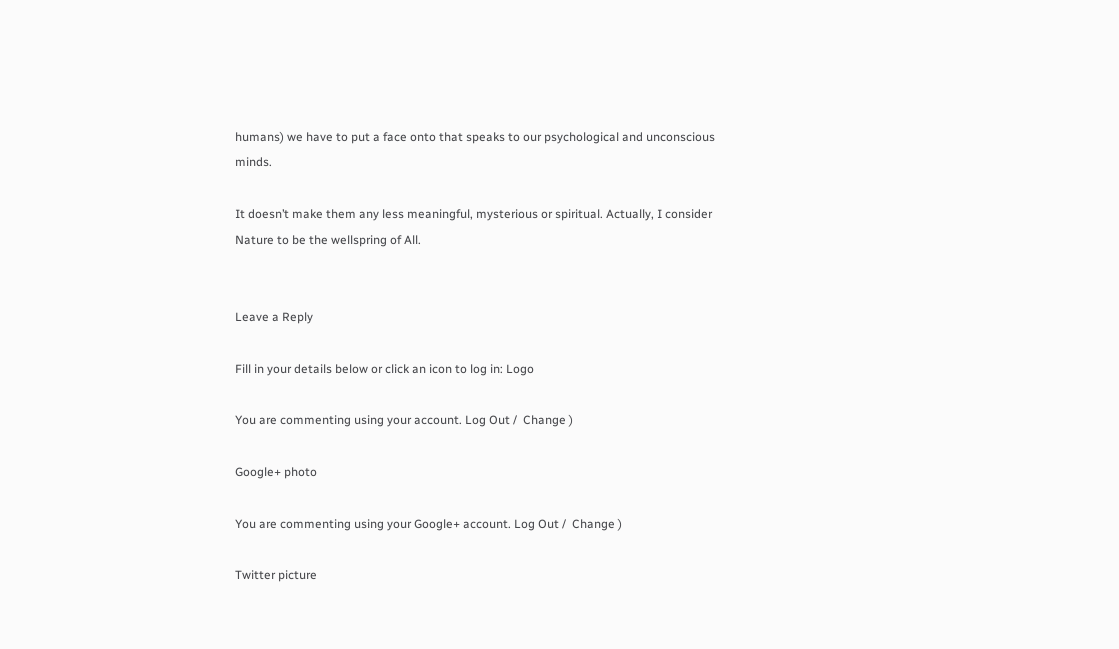humans) we have to put a face onto that speaks to our psychological and unconscious minds.

It doesn’t make them any less meaningful, mysterious or spiritual. Actually, I consider Nature to be the wellspring of All.


Leave a Reply

Fill in your details below or click an icon to log in: Logo

You are commenting using your account. Log Out /  Change )

Google+ photo

You are commenting using your Google+ account. Log Out /  Change )

Twitter picture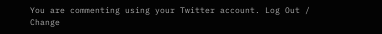You are commenting using your Twitter account. Log Out /  Change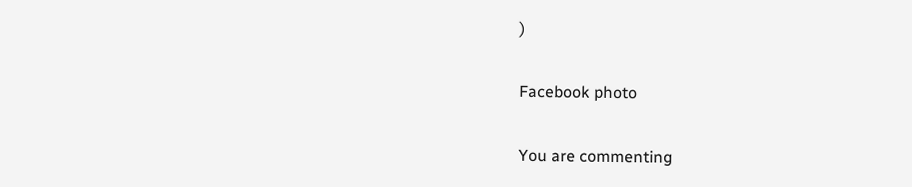)

Facebook photo

You are commenting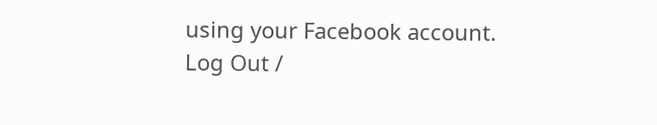using your Facebook account. Log Out /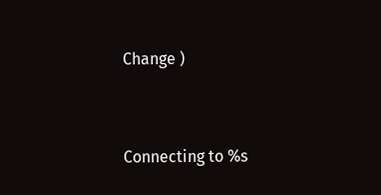Change )


Connecting to %s